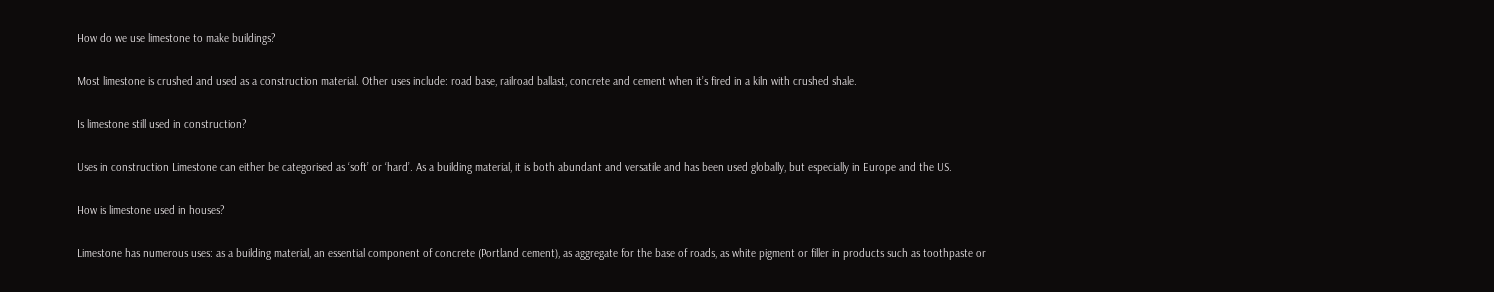How do we use limestone to make buildings?

Most limestone is crushed and used as a construction material. Other uses include: road base, railroad ballast, concrete and cement when it’s fired in a kiln with crushed shale.

Is limestone still used in construction?

Uses in construction Limestone can either be categorised as ‘soft’ or ‘hard’. As a building material, it is both abundant and versatile and has been used globally, but especially in Europe and the US.

How is limestone used in houses?

Limestone has numerous uses: as a building material, an essential component of concrete (Portland cement), as aggregate for the base of roads, as white pigment or filler in products such as toothpaste or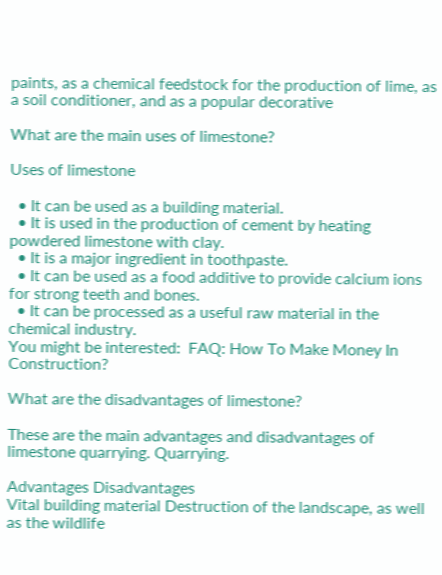paints, as a chemical feedstock for the production of lime, as a soil conditioner, and as a popular decorative

What are the main uses of limestone?

Uses of limestone

  • It can be used as a building material.
  • It is used in the production of cement by heating powdered limestone with clay.
  • It is a major ingredient in toothpaste.
  • It can be used as a food additive to provide calcium ions for strong teeth and bones.
  • It can be processed as a useful raw material in the chemical industry.
You might be interested:  FAQ: How To Make Money In Construction?

What are the disadvantages of limestone?

These are the main advantages and disadvantages of limestone quarrying. Quarrying.

Advantages Disadvantages
Vital building material Destruction of the landscape, as well as the wildlife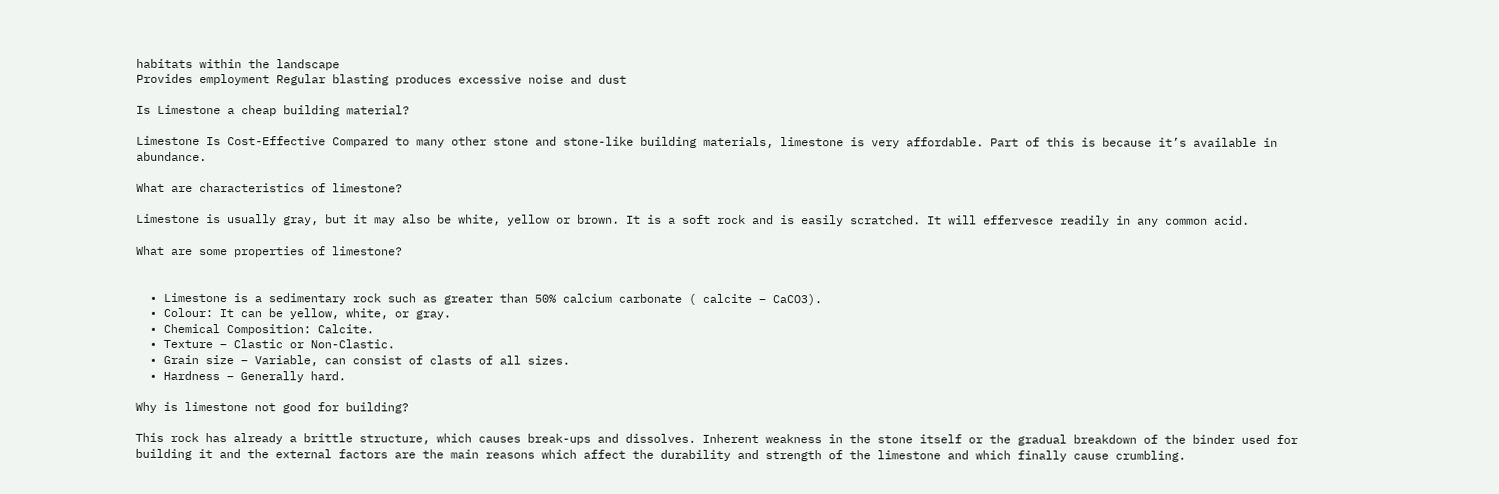habitats within the landscape
Provides employment Regular blasting produces excessive noise and dust

Is Limestone a cheap building material?

Limestone Is Cost-Effective Compared to many other stone and stone-like building materials, limestone is very affordable. Part of this is because it’s available in abundance.

What are characteristics of limestone?

Limestone is usually gray, but it may also be white, yellow or brown. It is a soft rock and is easily scratched. It will effervesce readily in any common acid.

What are some properties of limestone?


  • Limestone is a sedimentary rock such as greater than 50% calcium carbonate ( calcite – CaCO3).
  • Colour: It can be yellow, white, or gray.
  • Chemical Composition: Calcite.
  • Texture – Clastic or Non-Clastic.
  • Grain size – Variable, can consist of clasts of all sizes.
  • Hardness – Generally hard.

Why is limestone not good for building?

This rock has already a brittle structure, which causes break-ups and dissolves. Inherent weakness in the stone itself or the gradual breakdown of the binder used for building it and the external factors are the main reasons which affect the durability and strength of the limestone and which finally cause crumbling.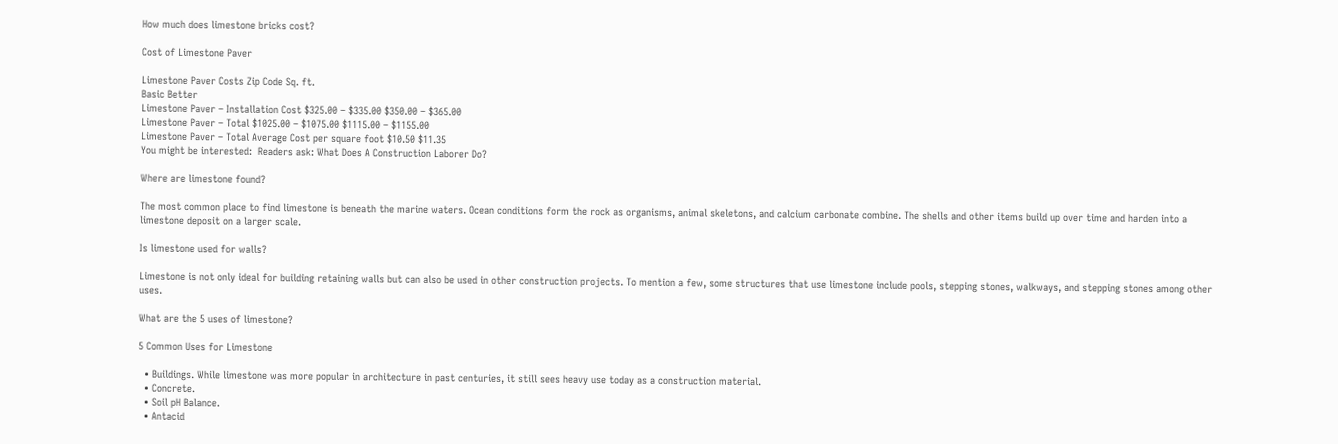How much does limestone bricks cost?

Cost of Limestone Paver

Limestone Paver Costs Zip Code Sq. ft.
Basic Better
Limestone Paver – Installation Cost $325.00 – $335.00 $350.00 – $365.00
Limestone Paver – Total $1025.00 – $1075.00 $1115.00 – $1155.00
Limestone Paver – Total Average Cost per square foot $10.50 $11.35
You might be interested:  Readers ask: What Does A Construction Laborer Do?

Where are limestone found?

The most common place to find limestone is beneath the marine waters. Ocean conditions form the rock as organisms, animal skeletons, and calcium carbonate combine. The shells and other items build up over time and harden into a limestone deposit on a larger scale.

Is limestone used for walls?

Limestone is not only ideal for building retaining walls but can also be used in other construction projects. To mention a few, some structures that use limestone include pools, stepping stones, walkways, and stepping stones among other uses.

What are the 5 uses of limestone?

5 Common Uses for Limestone

  • Buildings. While limestone was more popular in architecture in past centuries, it still sees heavy use today as a construction material.
  • Concrete.
  • Soil pH Balance.
  • Antacid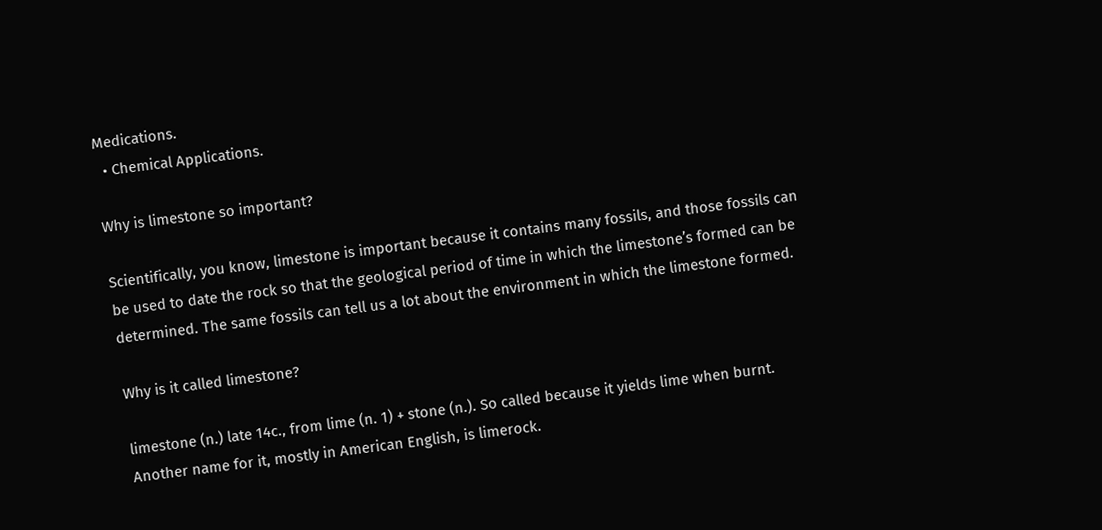Medications.
  • Chemical Applications.

Why is limestone so important?

Scientifically, you know, limestone is important because it contains many fossils, and those fossils can be used to date the rock so that the geological period of time in which the limestone’s formed can be determined. The same fossils can tell us a lot about the environment in which the limestone formed.

Why is it called limestone?

limestone (n.) late 14c., from lime (n. 1) + stone (n.). So called because it yields lime when burnt. Another name for it, mostly in American English, is limerock.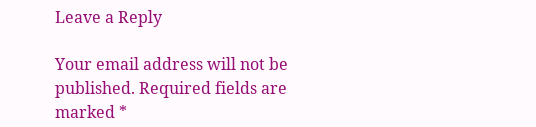Leave a Reply

Your email address will not be published. Required fields are marked *